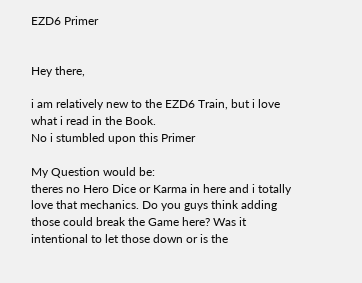EZD6 Primer


Hey there,

i am relatively new to the EZD6 Train, but i love what i read in the Book.
No i stumbled upon this Primer

My Question would be:
theres no Hero Dice or Karma in here and i totally love that mechanics. Do you guys think adding those could break the Game here? Was it intentional to let those down or is the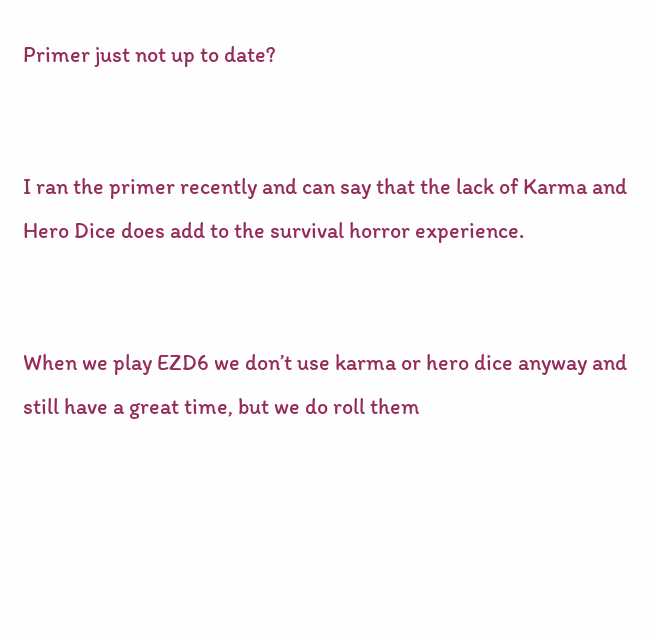Primer just not up to date?


I ran the primer recently and can say that the lack of Karma and Hero Dice does add to the survival horror experience.


When we play EZD6 we don’t use karma or hero dice anyway and still have a great time, but we do roll them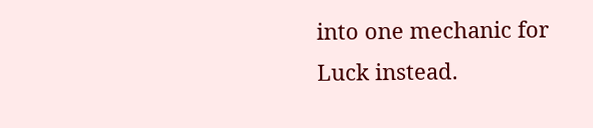into one mechanic for Luck instead.